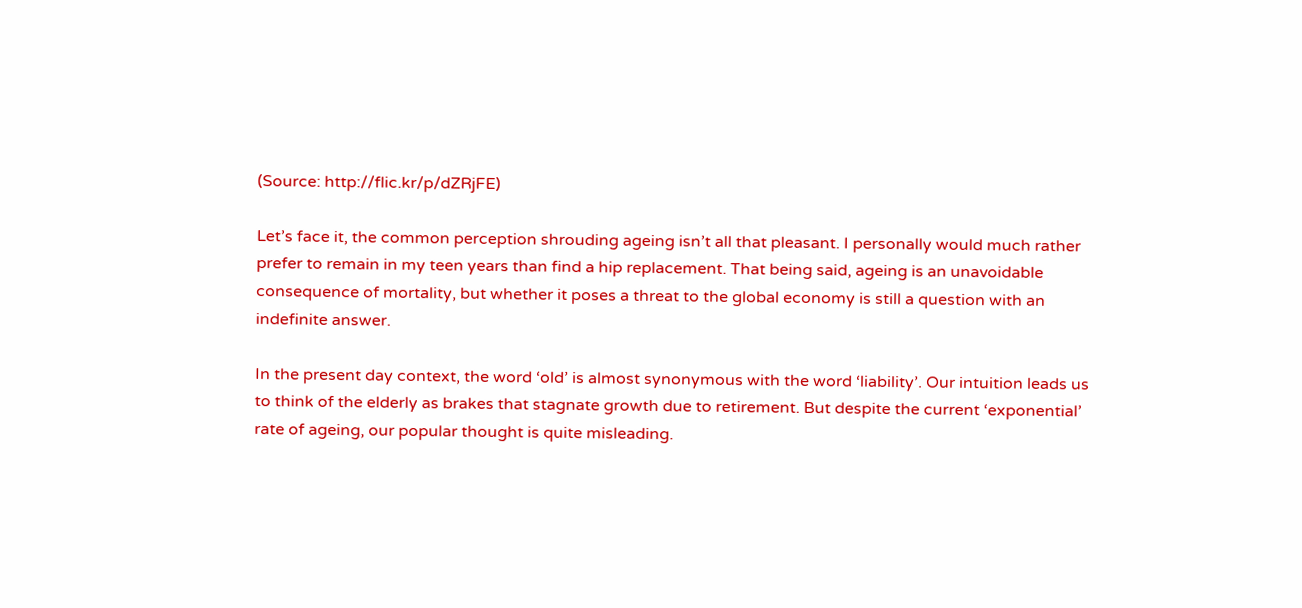(Source: http://flic.kr/p/dZRjFE)

Let’s face it, the common perception shrouding ageing isn’t all that pleasant. I personally would much rather prefer to remain in my teen years than find a hip replacement. That being said, ageing is an unavoidable consequence of mortality, but whether it poses a threat to the global economy is still a question with an indefinite answer.

In the present day context, the word ‘old’ is almost synonymous with the word ‘liability’. Our intuition leads us to think of the elderly as brakes that stagnate growth due to retirement. But despite the current ‘exponential’ rate of ageing, our popular thought is quite misleading.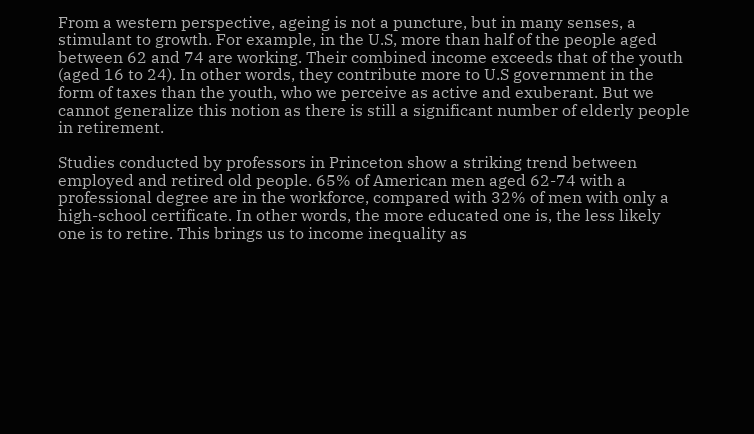From a western perspective, ageing is not a puncture, but in many senses, a stimulant to growth. For example, in the U.S, more than half of the people aged between 62 and 74 are working. Their combined income exceeds that of the youth (aged 16 to 24). In other words, they contribute more to U.S government in the form of taxes than the youth, who we perceive as active and exuberant. But we cannot generalize this notion as there is still a significant number of elderly people in retirement.

Studies conducted by professors in Princeton show a striking trend between employed and retired old people. 65% of American men aged 62-74 with a professional degree are in the workforce, compared with 32% of men with only a high-school certificate. In other words, the more educated one is, the less likely one is to retire. This brings us to income inequality as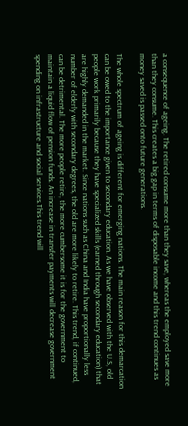a consequence of ageing. The retired consume more than they save, whereas the employed save more than they consume. This creates a big gap in terms of disposable income and this trend continues as money saved is passed onto future generations.

The whole spectrum of ageing is different for emerging nations. The main reason for this demarcation can be owed to the importance given to secondary education. As we have observed with the U.S, old people work primarily because they have specialized skills (earned through secondary education) that are highly demanded in the market. Since nations such as China and India have proportionally less number of elderly with secondary degrees, the old are more likely to retire. This trend, if continued, can be detrimental. The more people retire, the more cumbersome it is for the government to maintain a liquid flow of pension funds. An increase in transfer payments will decrease government spending on infrastructure and social services.This trend will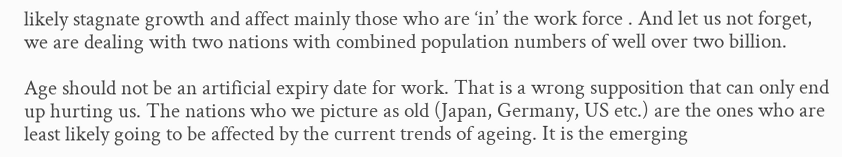likely stagnate growth and affect mainly those who are ‘in’ the work force . And let us not forget, we are dealing with two nations with combined population numbers of well over two billion.

Age should not be an artificial expiry date for work. That is a wrong supposition that can only end up hurting us. The nations who we picture as old (Japan, Germany, US etc.) are the ones who are least likely going to be affected by the current trends of ageing. It is the emerging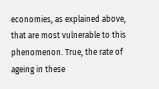economies, as explained above, that are most vulnerable to this phenomenon. True, the rate of ageing in these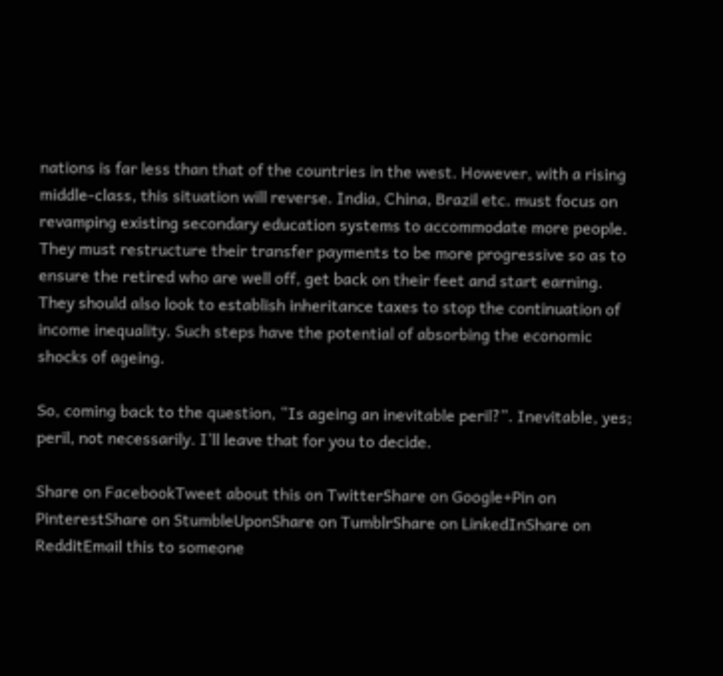nations is far less than that of the countries in the west. However, with a rising middle-class, this situation will reverse. India, China, Brazil etc. must focus on revamping existing secondary education systems to accommodate more people. They must restructure their transfer payments to be more progressive so as to ensure the retired who are well off, get back on their feet and start earning. They should also look to establish inheritance taxes to stop the continuation of income inequality. Such steps have the potential of absorbing the economic shocks of ageing.

So, coming back to the question, “Is ageing an inevitable peril?”. Inevitable, yes; peril, not necessarily. I’ll leave that for you to decide.

Share on FacebookTweet about this on TwitterShare on Google+Pin on PinterestShare on StumbleUponShare on TumblrShare on LinkedInShare on RedditEmail this to someone